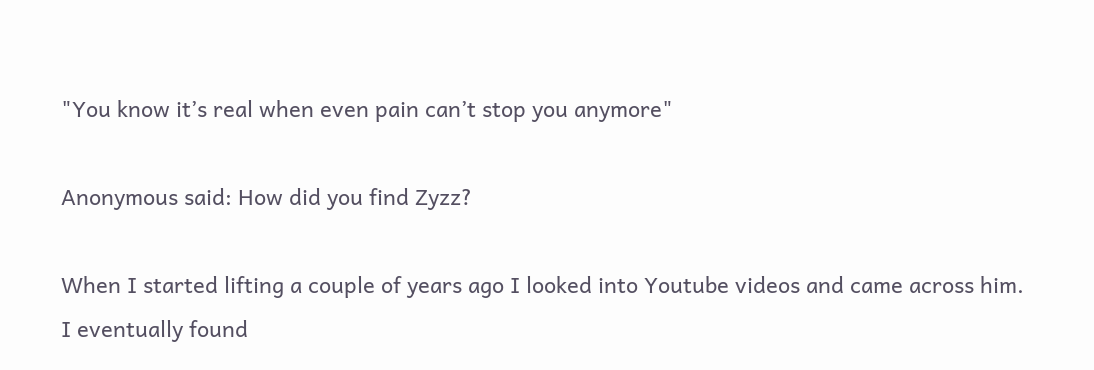"You know it’s real when even pain can’t stop you anymore"

Anonymous said: How did you find Zyzz?

When I started lifting a couple of years ago I looked into Youtube videos and came across him. I eventually found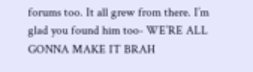forums too. It all grew from there. I’m glad you found him too- WE’RE ALL GONNA MAKE IT BRAH